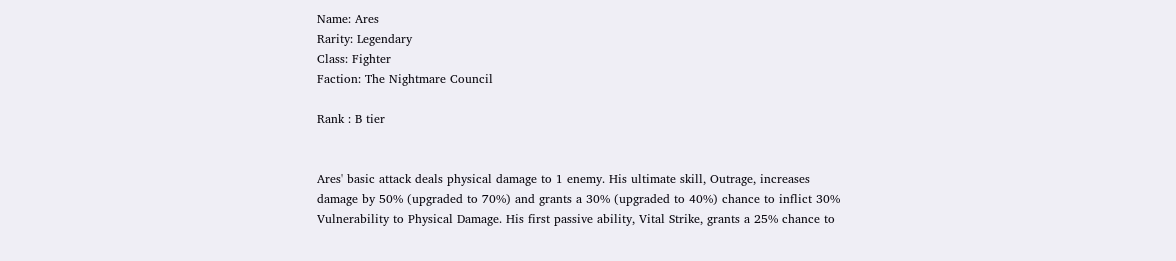Name: Ares
Rarity: Legendary
Class: Fighter
Faction: The Nightmare Council

Rank : B tier


Ares' basic attack deals physical damage to 1 enemy. His ultimate skill, Outrage, increases damage by 50% (upgraded to 70%) and grants a 30% (upgraded to 40%) chance to inflict 30% Vulnerability to Physical Damage. His first passive ability, Vital Strike, grants a 25% chance to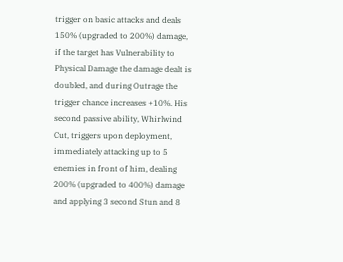trigger on basic attacks and deals 150% (upgraded to 200%) damage, if the target has Vulnerability to Physical Damage the damage dealt is doubled, and during Outrage the trigger chance increases +10%. His second passive ability, Whirlwind Cut, triggers upon deployment, immediately attacking up to 5 enemies in front of him, dealing 200% (upgraded to 400%) damage and applying 3 second Stun and 8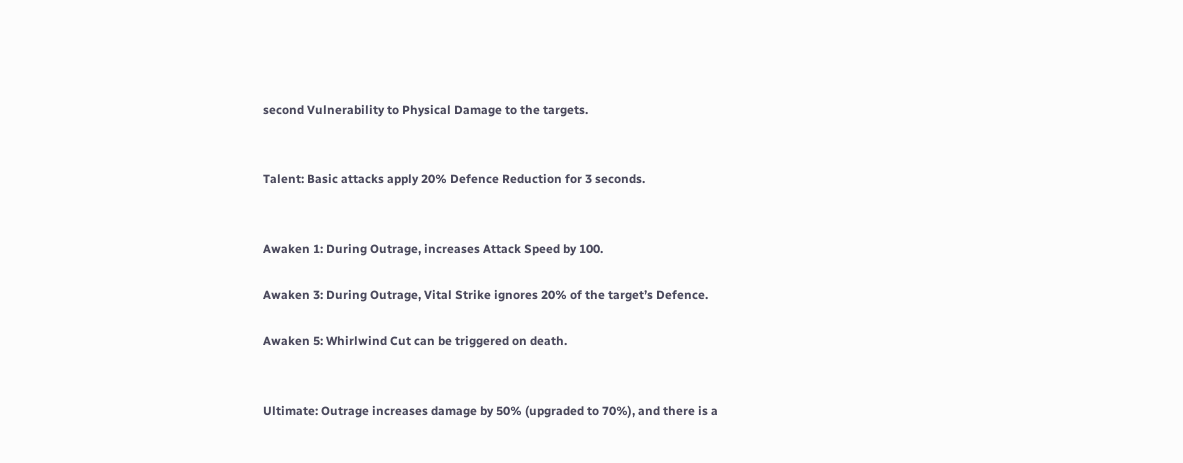second Vulnerability to Physical Damage to the targets.


Talent: Basic attacks apply 20% Defence Reduction for 3 seconds.


Awaken 1: During Outrage, increases Attack Speed by 100.

Awaken 3: During Outrage, Vital Strike ignores 20% of the target’s Defence.

Awaken 5: Whirlwind Cut can be triggered on death.


Ultimate: Outrage increases damage by 50% (upgraded to 70%), and there is a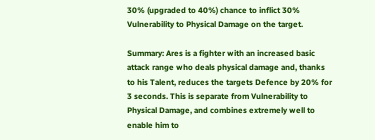30% (upgraded to 40%) chance to inflict 30% Vulnerability to Physical Damage on the target.

Summary: Ares is a fighter with an increased basic attack range who deals physical damage and, thanks to his Talent, reduces the targets Defence by 20% for 3 seconds. This is separate from Vulnerability to Physical Damage, and combines extremely well to enable him to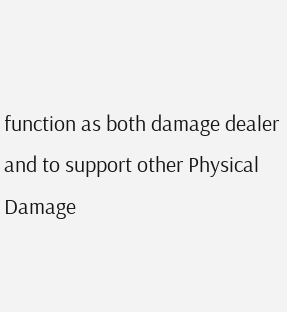function as both damage dealer and to support other Physical Damage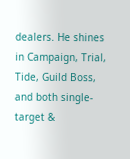dealers. He shines in Campaign, Trial, Tide, Guild Boss, and both single-target &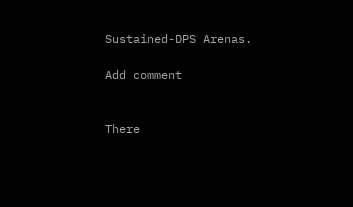Sustained-DPS Arenas.

Add comment


There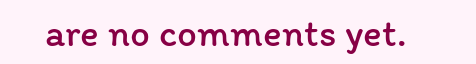are no comments yet.